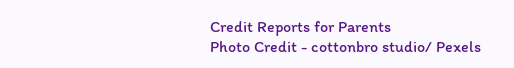Credit Reports for Parents
Photo Credit - cottonbro studio/ Pexels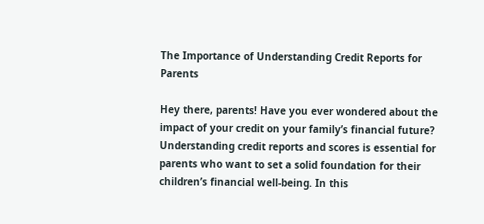The Importance of Understanding Credit Reports for Parents

Hey there, parents! Have you ever wondered about the impact of your credit on your family’s financial future? Understanding credit reports and scores is essential for parents who want to set a solid foundation for their children’s financial well-being. In this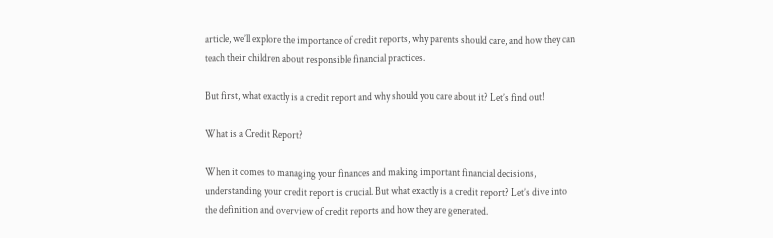article, we’ll explore the importance of credit reports, why parents should care, and how they can teach their children about responsible financial practices.

But first, what exactly is a credit report and why should you care about it? Let’s find out!

What is a Credit Report?

When it comes to managing your finances and making important financial decisions, understanding your credit report is crucial. But what exactly is a credit report? Let’s dive into the definition and overview of credit reports and how they are generated.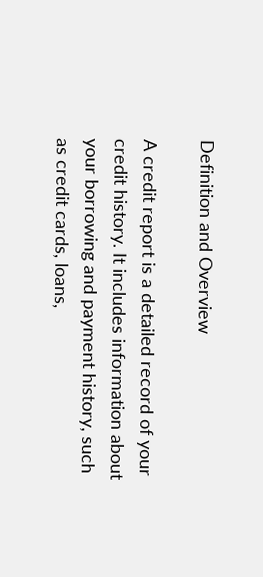Definition and Overview

A credit report is a detailed record of your credit history. It includes information about your borrowing and payment history, such as credit cards, loans,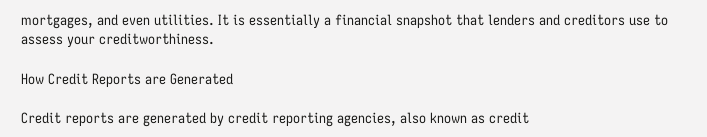mortgages, and even utilities. It is essentially a financial snapshot that lenders and creditors use to assess your creditworthiness.

How Credit Reports are Generated

Credit reports are generated by credit reporting agencies, also known as credit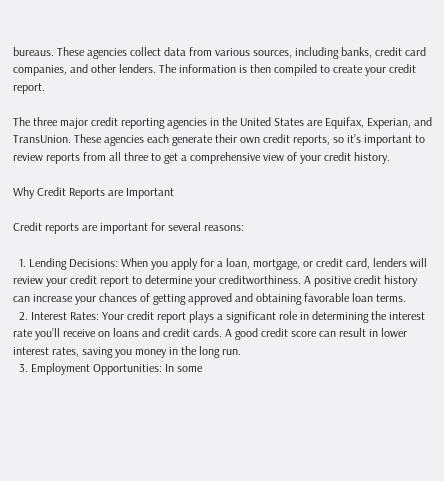bureaus. These agencies collect data from various sources, including banks, credit card companies, and other lenders. The information is then compiled to create your credit report.

The three major credit reporting agencies in the United States are Equifax, Experian, and TransUnion. These agencies each generate their own credit reports, so it’s important to review reports from all three to get a comprehensive view of your credit history.

Why Credit Reports are Important

Credit reports are important for several reasons:

  1. Lending Decisions: When you apply for a loan, mortgage, or credit card, lenders will review your credit report to determine your creditworthiness. A positive credit history can increase your chances of getting approved and obtaining favorable loan terms.
  2. Interest Rates: Your credit report plays a significant role in determining the interest rate you’ll receive on loans and credit cards. A good credit score can result in lower interest rates, saving you money in the long run.
  3. Employment Opportunities: In some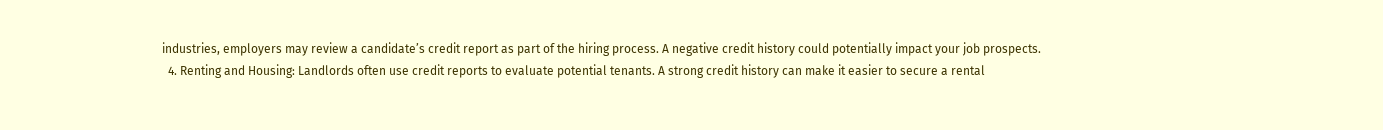industries, employers may review a candidate’s credit report as part of the hiring process. A negative credit history could potentially impact your job prospects.
  4. Renting and Housing: Landlords often use credit reports to evaluate potential tenants. A strong credit history can make it easier to secure a rental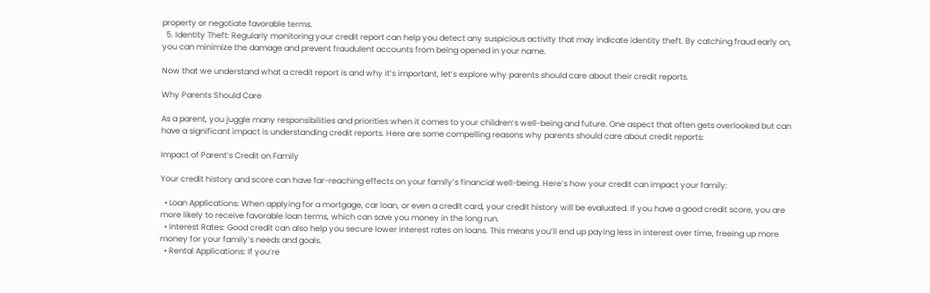property or negotiate favorable terms.
  5. Identity Theft: Regularly monitoring your credit report can help you detect any suspicious activity that may indicate identity theft. By catching fraud early on, you can minimize the damage and prevent fraudulent accounts from being opened in your name.

Now that we understand what a credit report is and why it’s important, let’s explore why parents should care about their credit reports.

Why Parents Should Care

As a parent, you juggle many responsibilities and priorities when it comes to your children’s well-being and future. One aspect that often gets overlooked but can have a significant impact is understanding credit reports. Here are some compelling reasons why parents should care about credit reports:

Impact of Parent’s Credit on Family

Your credit history and score can have far-reaching effects on your family’s financial well-being. Here’s how your credit can impact your family:

  • Loan Applications: When applying for a mortgage, car loan, or even a credit card, your credit history will be evaluated. If you have a good credit score, you are more likely to receive favorable loan terms, which can save you money in the long run.
  • Interest Rates: Good credit can also help you secure lower interest rates on loans. This means you’ll end up paying less in interest over time, freeing up more money for your family’s needs and goals.
  • Rental Applications: If you’re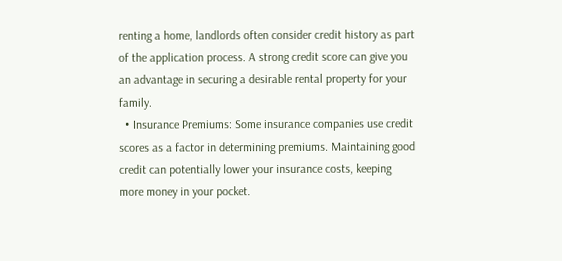renting a home, landlords often consider credit history as part of the application process. A strong credit score can give you an advantage in securing a desirable rental property for your family.
  • Insurance Premiums: Some insurance companies use credit scores as a factor in determining premiums. Maintaining good credit can potentially lower your insurance costs, keeping more money in your pocket.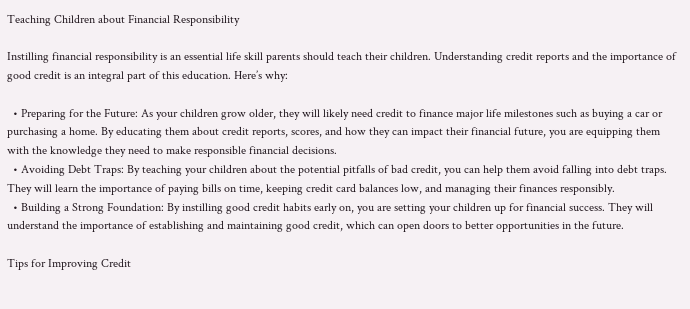Teaching Children about Financial Responsibility

Instilling financial responsibility is an essential life skill parents should teach their children. Understanding credit reports and the importance of good credit is an integral part of this education. Here’s why:

  • Preparing for the Future: As your children grow older, they will likely need credit to finance major life milestones such as buying a car or purchasing a home. By educating them about credit reports, scores, and how they can impact their financial future, you are equipping them with the knowledge they need to make responsible financial decisions.
  • Avoiding Debt Traps: By teaching your children about the potential pitfalls of bad credit, you can help them avoid falling into debt traps. They will learn the importance of paying bills on time, keeping credit card balances low, and managing their finances responsibly.
  • Building a Strong Foundation: By instilling good credit habits early on, you are setting your children up for financial success. They will understand the importance of establishing and maintaining good credit, which can open doors to better opportunities in the future.

Tips for Improving Credit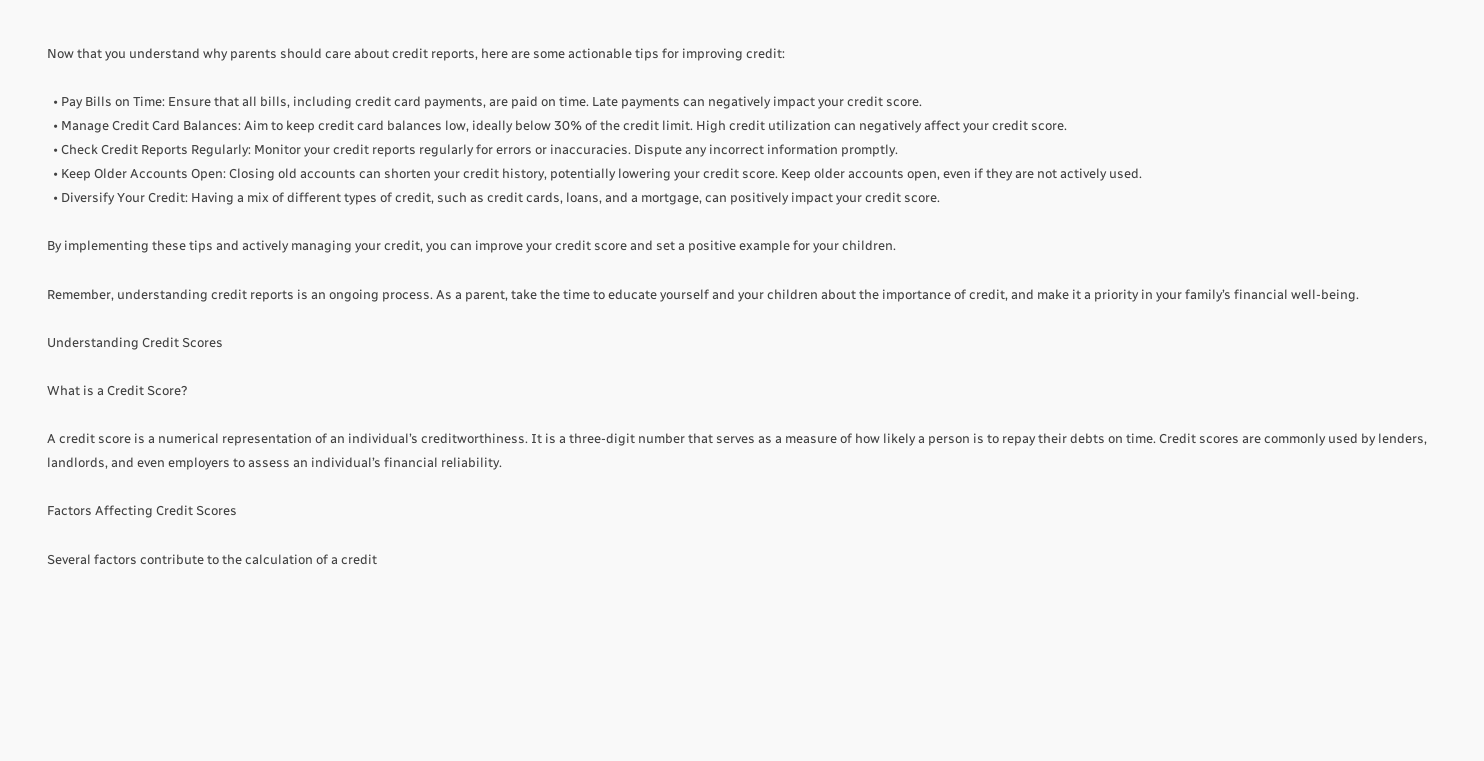Now that you understand why parents should care about credit reports, here are some actionable tips for improving credit:

  • Pay Bills on Time: Ensure that all bills, including credit card payments, are paid on time. Late payments can negatively impact your credit score.
  • Manage Credit Card Balances: Aim to keep credit card balances low, ideally below 30% of the credit limit. High credit utilization can negatively affect your credit score.
  • Check Credit Reports Regularly: Monitor your credit reports regularly for errors or inaccuracies. Dispute any incorrect information promptly.
  • Keep Older Accounts Open: Closing old accounts can shorten your credit history, potentially lowering your credit score. Keep older accounts open, even if they are not actively used.
  • Diversify Your Credit: Having a mix of different types of credit, such as credit cards, loans, and a mortgage, can positively impact your credit score.

By implementing these tips and actively managing your credit, you can improve your credit score and set a positive example for your children.

Remember, understanding credit reports is an ongoing process. As a parent, take the time to educate yourself and your children about the importance of credit, and make it a priority in your family’s financial well-being.

Understanding Credit Scores

What is a Credit Score?

A credit score is a numerical representation of an individual’s creditworthiness. It is a three-digit number that serves as a measure of how likely a person is to repay their debts on time. Credit scores are commonly used by lenders, landlords, and even employers to assess an individual’s financial reliability.

Factors Affecting Credit Scores

Several factors contribute to the calculation of a credit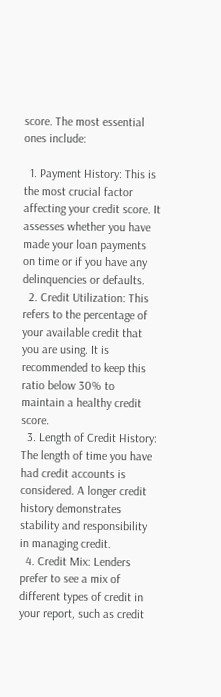score. The most essential ones include:

  1. Payment History: This is the most crucial factor affecting your credit score. It assesses whether you have made your loan payments on time or if you have any delinquencies or defaults.
  2. Credit Utilization: This refers to the percentage of your available credit that you are using. It is recommended to keep this ratio below 30% to maintain a healthy credit score.
  3. Length of Credit History: The length of time you have had credit accounts is considered. A longer credit history demonstrates stability and responsibility in managing credit.
  4. Credit Mix: Lenders prefer to see a mix of different types of credit in your report, such as credit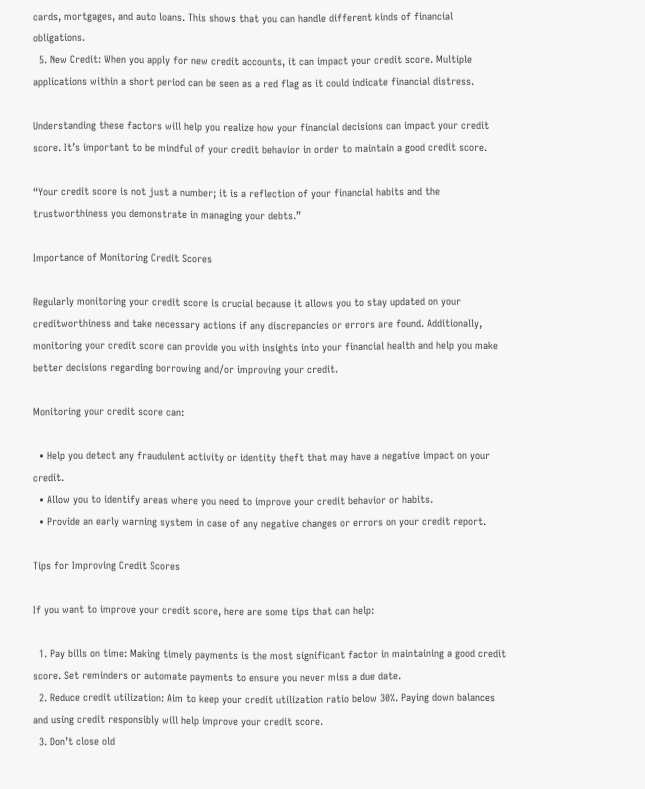cards, mortgages, and auto loans. This shows that you can handle different kinds of financial obligations.
  5. New Credit: When you apply for new credit accounts, it can impact your credit score. Multiple applications within a short period can be seen as a red flag as it could indicate financial distress.

Understanding these factors will help you realize how your financial decisions can impact your credit score. It’s important to be mindful of your credit behavior in order to maintain a good credit score.

“Your credit score is not just a number; it is a reflection of your financial habits and the trustworthiness you demonstrate in managing your debts.”

Importance of Monitoring Credit Scores

Regularly monitoring your credit score is crucial because it allows you to stay updated on your creditworthiness and take necessary actions if any discrepancies or errors are found. Additionally, monitoring your credit score can provide you with insights into your financial health and help you make better decisions regarding borrowing and/or improving your credit.

Monitoring your credit score can:

  • Help you detect any fraudulent activity or identity theft that may have a negative impact on your credit.
  • Allow you to identify areas where you need to improve your credit behavior or habits.
  • Provide an early warning system in case of any negative changes or errors on your credit report.

Tips for Improving Credit Scores

If you want to improve your credit score, here are some tips that can help:

  1. Pay bills on time: Making timely payments is the most significant factor in maintaining a good credit score. Set reminders or automate payments to ensure you never miss a due date.
  2. Reduce credit utilization: Aim to keep your credit utilization ratio below 30%. Paying down balances and using credit responsibly will help improve your credit score.
  3. Don’t close old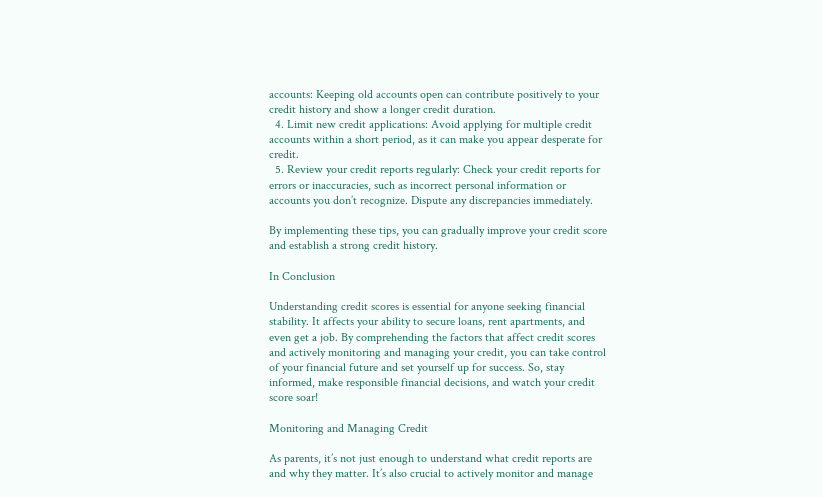accounts: Keeping old accounts open can contribute positively to your credit history and show a longer credit duration.
  4. Limit new credit applications: Avoid applying for multiple credit accounts within a short period, as it can make you appear desperate for credit.
  5. Review your credit reports regularly: Check your credit reports for errors or inaccuracies, such as incorrect personal information or accounts you don’t recognize. Dispute any discrepancies immediately.

By implementing these tips, you can gradually improve your credit score and establish a strong credit history.

In Conclusion

Understanding credit scores is essential for anyone seeking financial stability. It affects your ability to secure loans, rent apartments, and even get a job. By comprehending the factors that affect credit scores and actively monitoring and managing your credit, you can take control of your financial future and set yourself up for success. So, stay informed, make responsible financial decisions, and watch your credit score soar!

Monitoring and Managing Credit

As parents, it’s not just enough to understand what credit reports are and why they matter. It’s also crucial to actively monitor and manage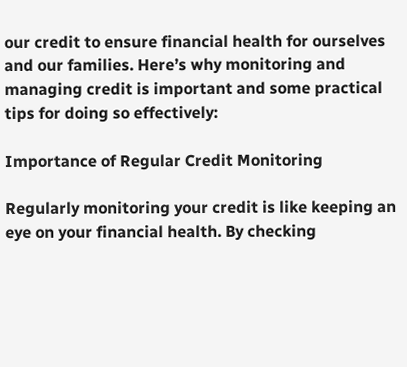our credit to ensure financial health for ourselves and our families. Here’s why monitoring and managing credit is important and some practical tips for doing so effectively:

Importance of Regular Credit Monitoring

Regularly monitoring your credit is like keeping an eye on your financial health. By checking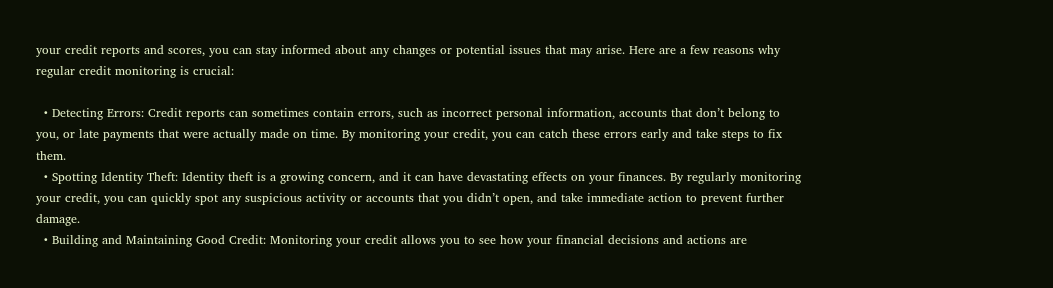your credit reports and scores, you can stay informed about any changes or potential issues that may arise. Here are a few reasons why regular credit monitoring is crucial:

  • Detecting Errors: Credit reports can sometimes contain errors, such as incorrect personal information, accounts that don’t belong to you, or late payments that were actually made on time. By monitoring your credit, you can catch these errors early and take steps to fix them.
  • Spotting Identity Theft: Identity theft is a growing concern, and it can have devastating effects on your finances. By regularly monitoring your credit, you can quickly spot any suspicious activity or accounts that you didn’t open, and take immediate action to prevent further damage.
  • Building and Maintaining Good Credit: Monitoring your credit allows you to see how your financial decisions and actions are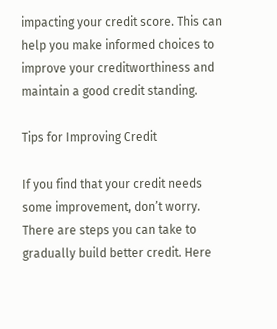impacting your credit score. This can help you make informed choices to improve your creditworthiness and maintain a good credit standing.

Tips for Improving Credit

If you find that your credit needs some improvement, don’t worry. There are steps you can take to gradually build better credit. Here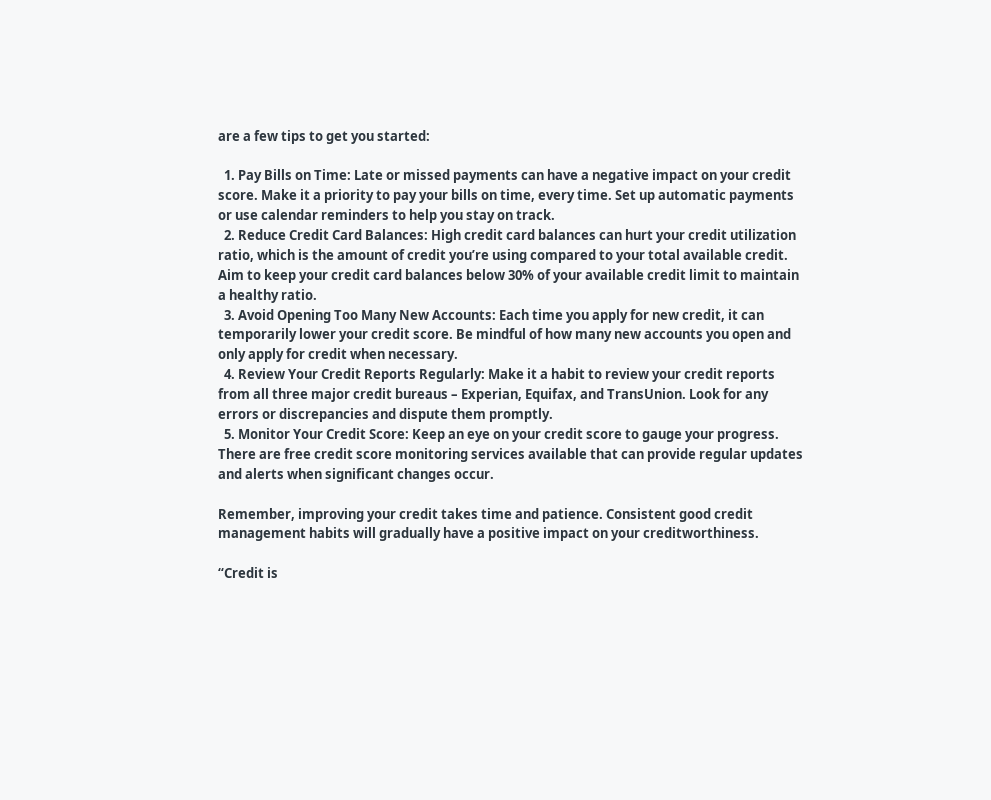are a few tips to get you started:

  1. Pay Bills on Time: Late or missed payments can have a negative impact on your credit score. Make it a priority to pay your bills on time, every time. Set up automatic payments or use calendar reminders to help you stay on track.
  2. Reduce Credit Card Balances: High credit card balances can hurt your credit utilization ratio, which is the amount of credit you’re using compared to your total available credit. Aim to keep your credit card balances below 30% of your available credit limit to maintain a healthy ratio.
  3. Avoid Opening Too Many New Accounts: Each time you apply for new credit, it can temporarily lower your credit score. Be mindful of how many new accounts you open and only apply for credit when necessary.
  4. Review Your Credit Reports Regularly: Make it a habit to review your credit reports from all three major credit bureaus – Experian, Equifax, and TransUnion. Look for any errors or discrepancies and dispute them promptly.
  5. Monitor Your Credit Score: Keep an eye on your credit score to gauge your progress. There are free credit score monitoring services available that can provide regular updates and alerts when significant changes occur.

Remember, improving your credit takes time and patience. Consistent good credit management habits will gradually have a positive impact on your creditworthiness.

“Credit is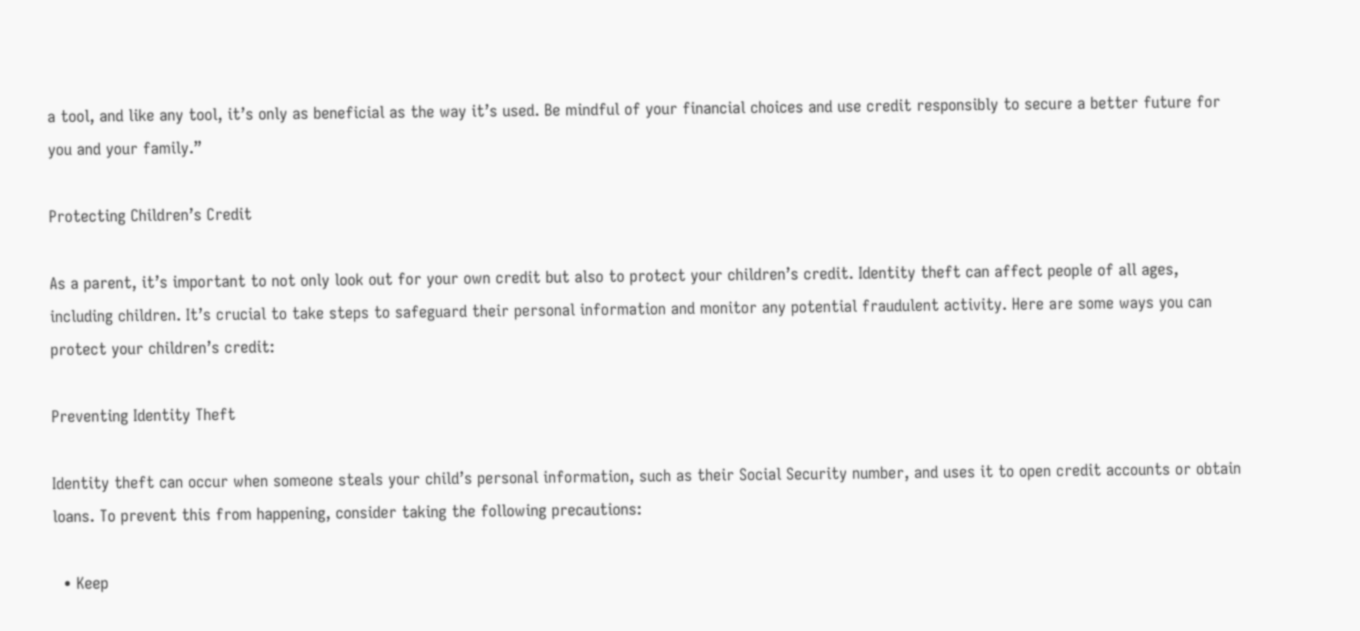a tool, and like any tool, it’s only as beneficial as the way it’s used. Be mindful of your financial choices and use credit responsibly to secure a better future for you and your family.”

Protecting Children’s Credit

As a parent, it’s important to not only look out for your own credit but also to protect your children’s credit. Identity theft can affect people of all ages, including children. It’s crucial to take steps to safeguard their personal information and monitor any potential fraudulent activity. Here are some ways you can protect your children’s credit:

Preventing Identity Theft

Identity theft can occur when someone steals your child’s personal information, such as their Social Security number, and uses it to open credit accounts or obtain loans. To prevent this from happening, consider taking the following precautions:

  • Keep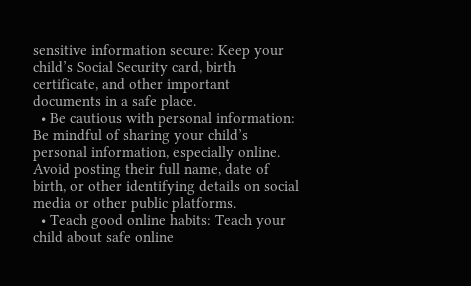sensitive information secure: Keep your child’s Social Security card, birth certificate, and other important documents in a safe place.
  • Be cautious with personal information: Be mindful of sharing your child’s personal information, especially online. Avoid posting their full name, date of birth, or other identifying details on social media or other public platforms.
  • Teach good online habits: Teach your child about safe online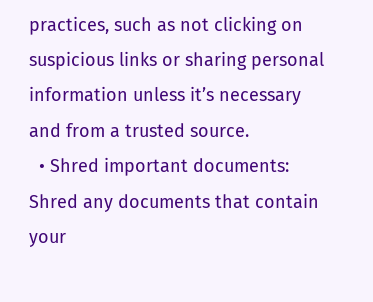practices, such as not clicking on suspicious links or sharing personal information unless it’s necessary and from a trusted source.
  • Shred important documents: Shred any documents that contain your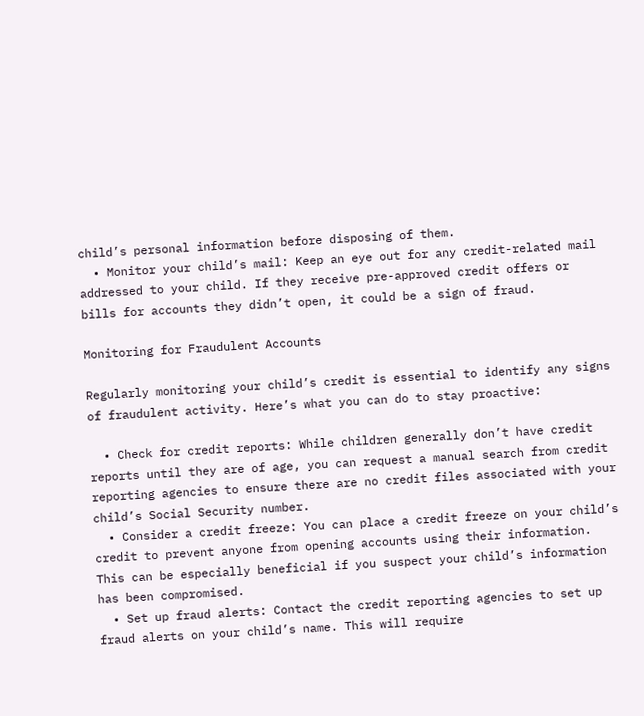child’s personal information before disposing of them.
  • Monitor your child’s mail: Keep an eye out for any credit-related mail addressed to your child. If they receive pre-approved credit offers or bills for accounts they didn’t open, it could be a sign of fraud.

Monitoring for Fraudulent Accounts

Regularly monitoring your child’s credit is essential to identify any signs of fraudulent activity. Here’s what you can do to stay proactive:

  • Check for credit reports: While children generally don’t have credit reports until they are of age, you can request a manual search from credit reporting agencies to ensure there are no credit files associated with your child’s Social Security number.
  • Consider a credit freeze: You can place a credit freeze on your child’s credit to prevent anyone from opening accounts using their information. This can be especially beneficial if you suspect your child’s information has been compromised.
  • Set up fraud alerts: Contact the credit reporting agencies to set up fraud alerts on your child’s name. This will require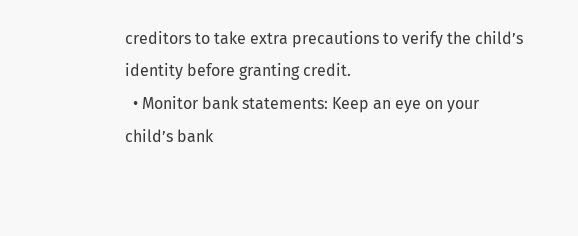creditors to take extra precautions to verify the child’s identity before granting credit.
  • Monitor bank statements: Keep an eye on your child’s bank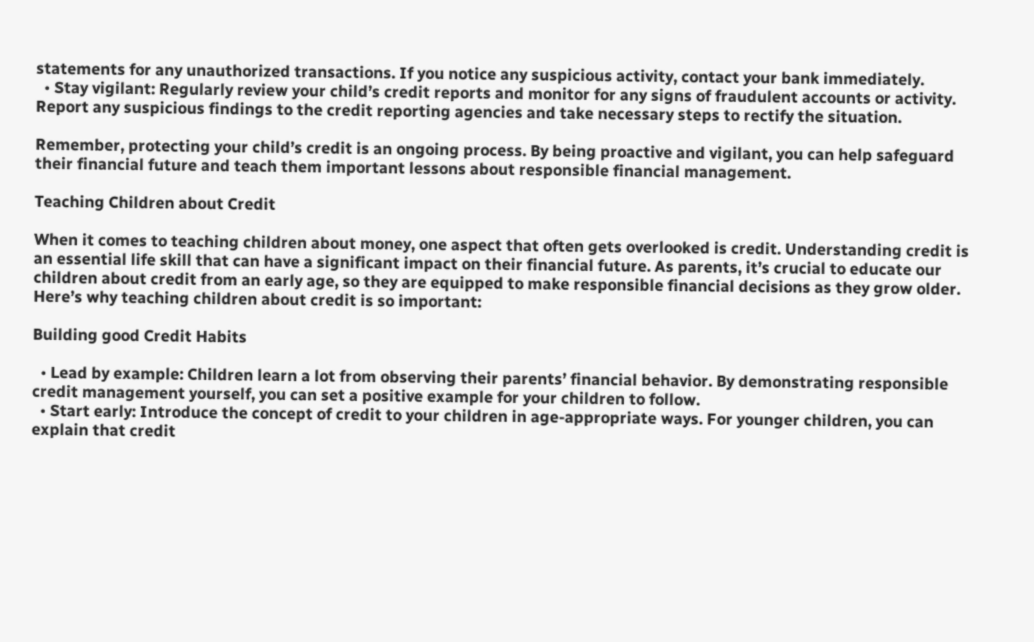statements for any unauthorized transactions. If you notice any suspicious activity, contact your bank immediately.
  • Stay vigilant: Regularly review your child’s credit reports and monitor for any signs of fraudulent accounts or activity. Report any suspicious findings to the credit reporting agencies and take necessary steps to rectify the situation.

Remember, protecting your child’s credit is an ongoing process. By being proactive and vigilant, you can help safeguard their financial future and teach them important lessons about responsible financial management.

Teaching Children about Credit

When it comes to teaching children about money, one aspect that often gets overlooked is credit. Understanding credit is an essential life skill that can have a significant impact on their financial future. As parents, it’s crucial to educate our children about credit from an early age, so they are equipped to make responsible financial decisions as they grow older. Here’s why teaching children about credit is so important:

Building good Credit Habits

  • Lead by example: Children learn a lot from observing their parents’ financial behavior. By demonstrating responsible credit management yourself, you can set a positive example for your children to follow.
  • Start early: Introduce the concept of credit to your children in age-appropriate ways. For younger children, you can explain that credit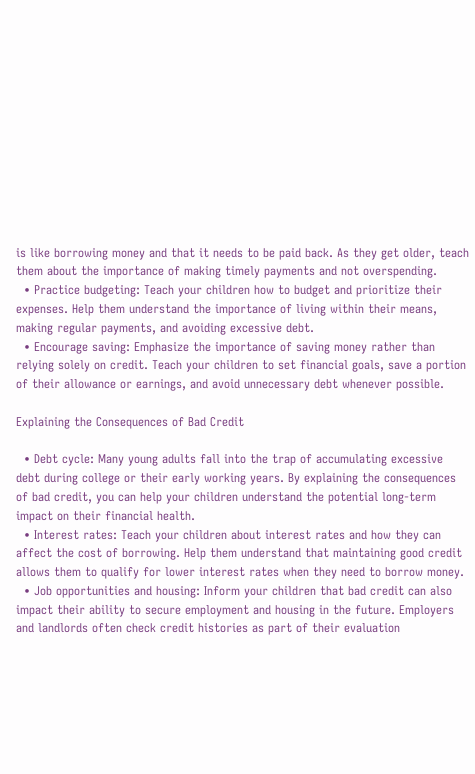is like borrowing money and that it needs to be paid back. As they get older, teach them about the importance of making timely payments and not overspending.
  • Practice budgeting: Teach your children how to budget and prioritize their expenses. Help them understand the importance of living within their means, making regular payments, and avoiding excessive debt.
  • Encourage saving: Emphasize the importance of saving money rather than relying solely on credit. Teach your children to set financial goals, save a portion of their allowance or earnings, and avoid unnecessary debt whenever possible.

Explaining the Consequences of Bad Credit

  • Debt cycle: Many young adults fall into the trap of accumulating excessive debt during college or their early working years. By explaining the consequences of bad credit, you can help your children understand the potential long-term impact on their financial health.
  • Interest rates: Teach your children about interest rates and how they can affect the cost of borrowing. Help them understand that maintaining good credit allows them to qualify for lower interest rates when they need to borrow money.
  • Job opportunities and housing: Inform your children that bad credit can also impact their ability to secure employment and housing in the future. Employers and landlords often check credit histories as part of their evaluation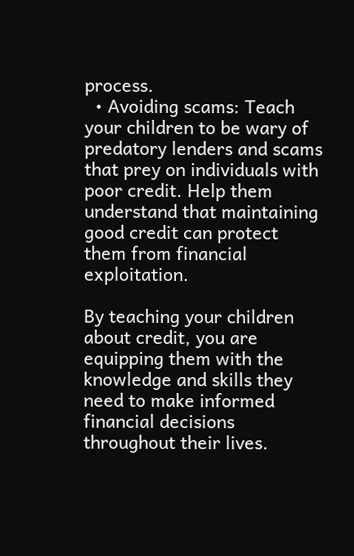process.
  • Avoiding scams: Teach your children to be wary of predatory lenders and scams that prey on individuals with poor credit. Help them understand that maintaining good credit can protect them from financial exploitation.

By teaching your children about credit, you are equipping them with the knowledge and skills they need to make informed financial decisions throughout their lives.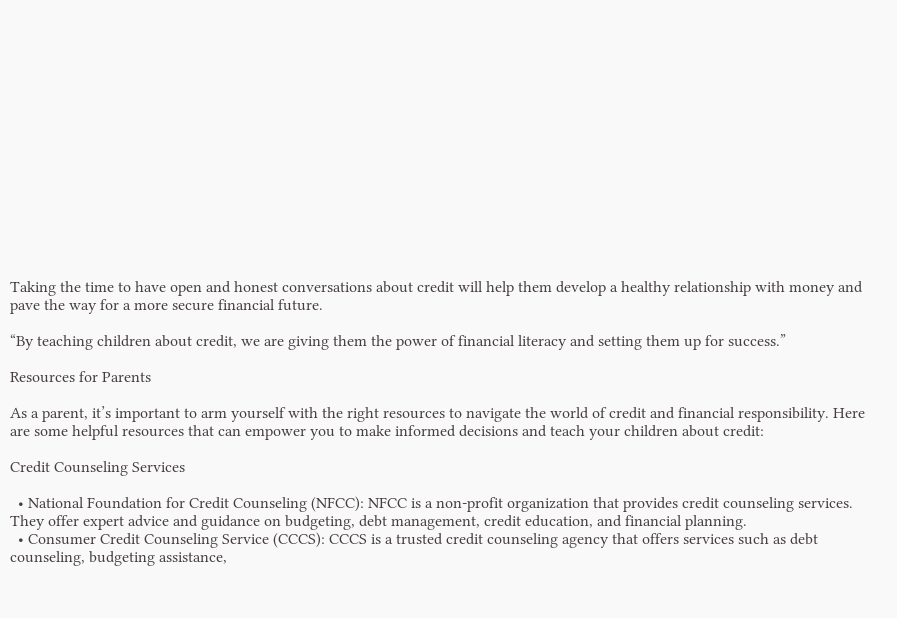Taking the time to have open and honest conversations about credit will help them develop a healthy relationship with money and pave the way for a more secure financial future.

“By teaching children about credit, we are giving them the power of financial literacy and setting them up for success.”

Resources for Parents

As a parent, it’s important to arm yourself with the right resources to navigate the world of credit and financial responsibility. Here are some helpful resources that can empower you to make informed decisions and teach your children about credit:

Credit Counseling Services

  • National Foundation for Credit Counseling (NFCC): NFCC is a non-profit organization that provides credit counseling services. They offer expert advice and guidance on budgeting, debt management, credit education, and financial planning.
  • Consumer Credit Counseling Service (CCCS): CCCS is a trusted credit counseling agency that offers services such as debt counseling, budgeting assistance,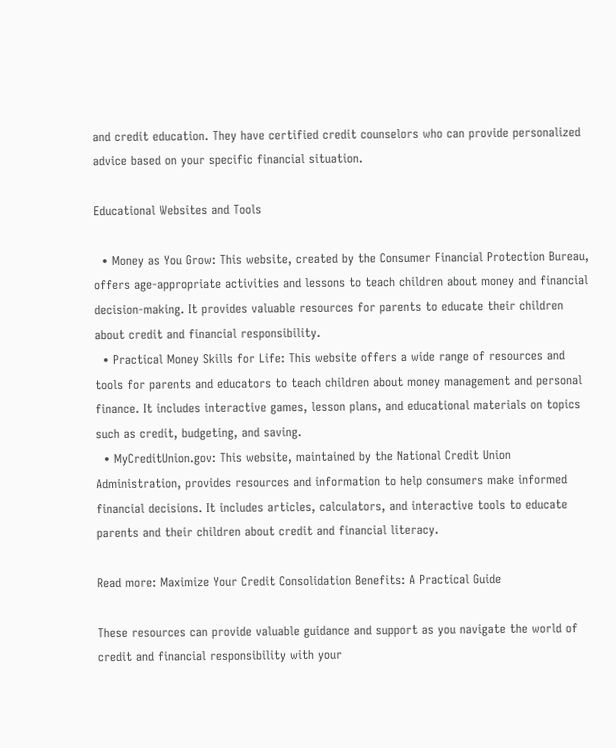and credit education. They have certified credit counselors who can provide personalized advice based on your specific financial situation.

Educational Websites and Tools

  • Money as You Grow: This website, created by the Consumer Financial Protection Bureau, offers age-appropriate activities and lessons to teach children about money and financial decision-making. It provides valuable resources for parents to educate their children about credit and financial responsibility.
  • Practical Money Skills for Life: This website offers a wide range of resources and tools for parents and educators to teach children about money management and personal finance. It includes interactive games, lesson plans, and educational materials on topics such as credit, budgeting, and saving.
  • MyCreditUnion.gov: This website, maintained by the National Credit Union Administration, provides resources and information to help consumers make informed financial decisions. It includes articles, calculators, and interactive tools to educate parents and their children about credit and financial literacy.

Read more: Maximize Your Credit Consolidation Benefits: A Practical Guide

These resources can provide valuable guidance and support as you navigate the world of credit and financial responsibility with your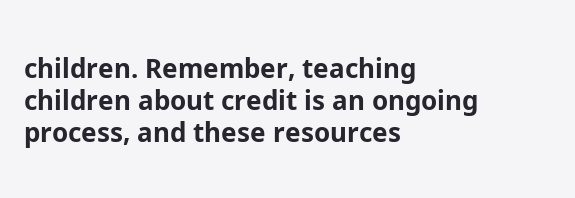children. Remember, teaching children about credit is an ongoing process, and these resources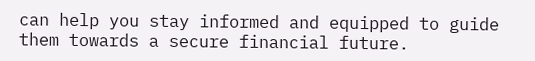can help you stay informed and equipped to guide them towards a secure financial future.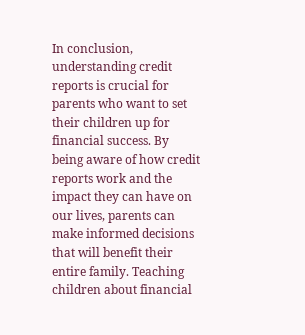In conclusion, understanding credit reports is crucial for parents who want to set their children up for financial success. By being aware of how credit reports work and the impact they can have on our lives, parents can make informed decisions that will benefit their entire family. Teaching children about financial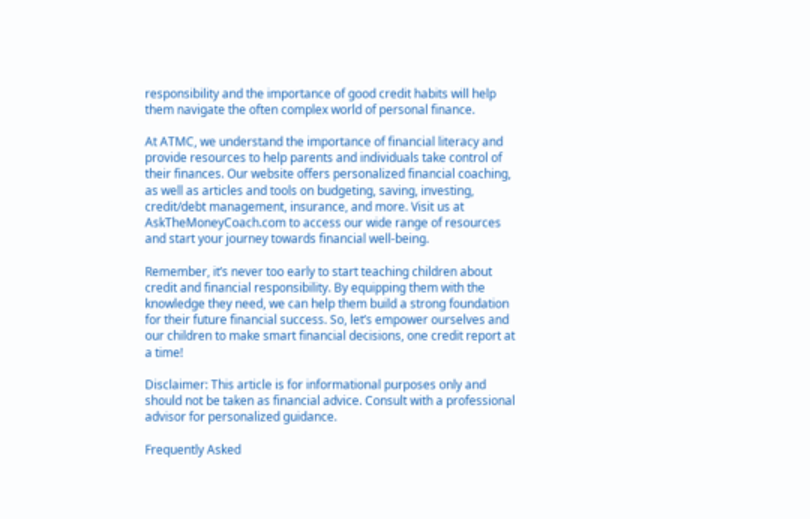responsibility and the importance of good credit habits will help them navigate the often complex world of personal finance.

At ATMC, we understand the importance of financial literacy and provide resources to help parents and individuals take control of their finances. Our website offers personalized financial coaching, as well as articles and tools on budgeting, saving, investing, credit/debt management, insurance, and more. Visit us at AskTheMoneyCoach.com to access our wide range of resources and start your journey towards financial well-being.

Remember, it’s never too early to start teaching children about credit and financial responsibility. By equipping them with the knowledge they need, we can help them build a strong foundation for their future financial success. So, let’s empower ourselves and our children to make smart financial decisions, one credit report at a time!

Disclaimer: This article is for informational purposes only and should not be taken as financial advice. Consult with a professional advisor for personalized guidance.

Frequently Asked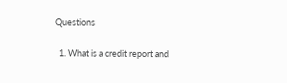Questions

  1. What is a credit report and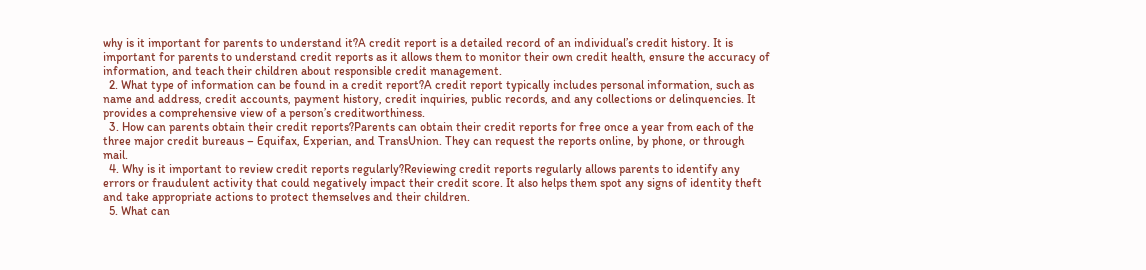why is it important for parents to understand it?A credit report is a detailed record of an individual’s credit history. It is important for parents to understand credit reports as it allows them to monitor their own credit health, ensure the accuracy of information, and teach their children about responsible credit management.
  2. What type of information can be found in a credit report?A credit report typically includes personal information, such as name and address, credit accounts, payment history, credit inquiries, public records, and any collections or delinquencies. It provides a comprehensive view of a person’s creditworthiness.
  3. How can parents obtain their credit reports?Parents can obtain their credit reports for free once a year from each of the three major credit bureaus – Equifax, Experian, and TransUnion. They can request the reports online, by phone, or through mail.
  4. Why is it important to review credit reports regularly?Reviewing credit reports regularly allows parents to identify any errors or fraudulent activity that could negatively impact their credit score. It also helps them spot any signs of identity theft and take appropriate actions to protect themselves and their children.
  5. What can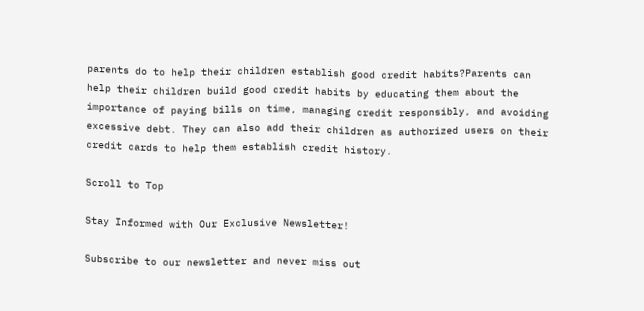parents do to help their children establish good credit habits?Parents can help their children build good credit habits by educating them about the importance of paying bills on time, managing credit responsibly, and avoiding excessive debt. They can also add their children as authorized users on their credit cards to help them establish credit history.

Scroll to Top

Stay Informed with Our Exclusive Newsletter!

Subscribe to our newsletter and never miss out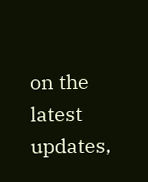on the latest updates,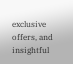exclusive offers, and insightful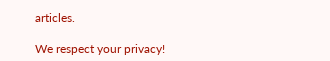articles.

We respect your privacy!